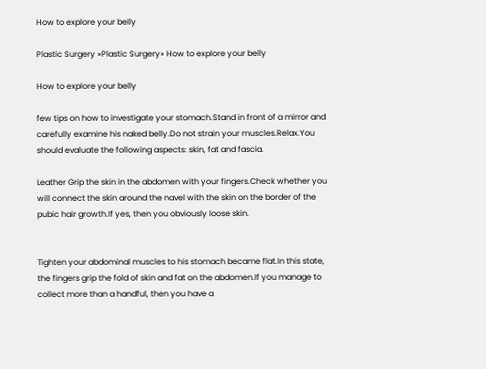How to explore your belly

Plastic Surgery »Plastic Surgery» How to explore your belly

How to explore your belly

few tips on how to investigate your stomach.Stand in front of a mirror and carefully examine his naked belly.Do not strain your muscles.Relax.You should evaluate the following aspects: skin, fat and fascia.

Leather Grip the skin in the abdomen with your fingers.Check whether you will connect the skin around the navel with the skin on the border of the pubic hair growth.If yes, then you obviously loose skin.


Tighten your abdominal muscles to his stomach became flat.In this state, the fingers grip the fold of skin and fat on the abdomen.If you manage to collect more than a handful, then you have a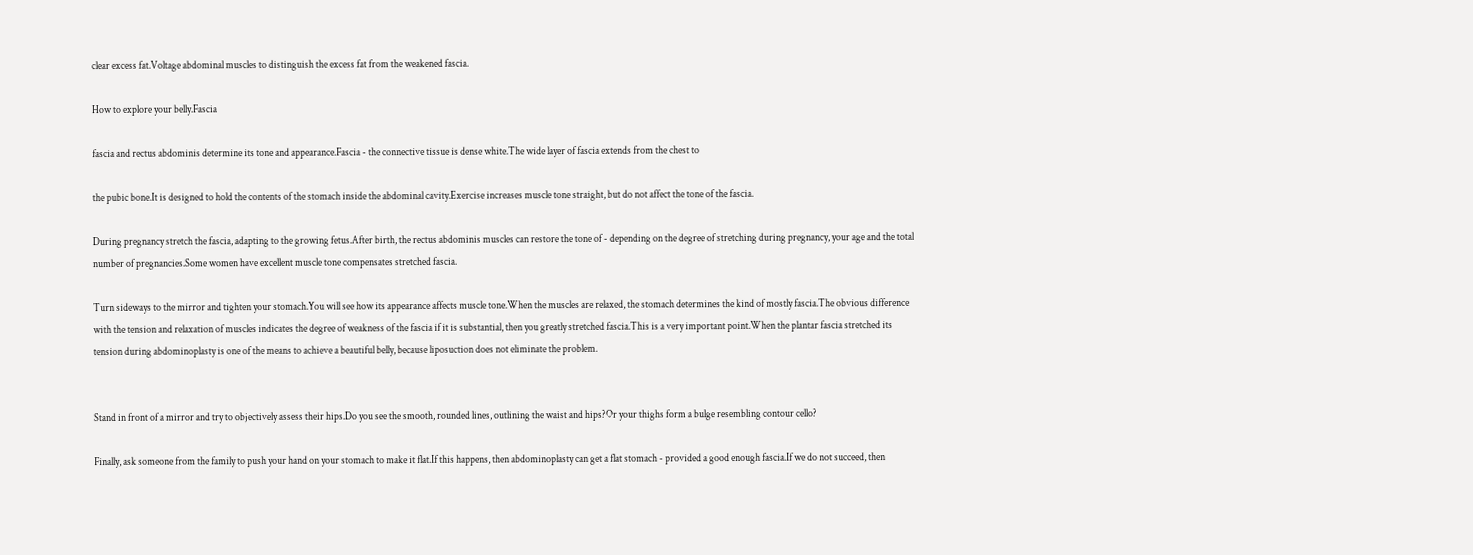clear excess fat.Voltage abdominal muscles to distinguish the excess fat from the weakened fascia.

How to explore your belly.Fascia

fascia and rectus abdominis determine its tone and appearance.Fascia - the connective tissue is dense white.The wide layer of fascia extends from the chest to

the pubic bone.It is designed to hold the contents of the stomach inside the abdominal cavity.Exercise increases muscle tone straight, but do not affect the tone of the fascia.

During pregnancy stretch the fascia, adapting to the growing fetus.After birth, the rectus abdominis muscles can restore the tone of - depending on the degree of stretching during pregnancy, your age and the total number of pregnancies.Some women have excellent muscle tone compensates stretched fascia.

Turn sideways to the mirror and tighten your stomach.You will see how its appearance affects muscle tone.When the muscles are relaxed, the stomach determines the kind of mostly fascia.The obvious difference with the tension and relaxation of muscles indicates the degree of weakness of the fascia if it is substantial, then you greatly stretched fascia.This is a very important point.When the plantar fascia stretched its tension during abdominoplasty is one of the means to achieve a beautiful belly, because liposuction does not eliminate the problem.


Stand in front of a mirror and try to objectively assess their hips.Do you see the smooth, rounded lines, outlining the waist and hips?Or your thighs form a bulge resembling contour cello?

Finally, ask someone from the family to push your hand on your stomach to make it flat.If this happens, then abdominoplasty can get a flat stomach - provided a good enough fascia.If we do not succeed, then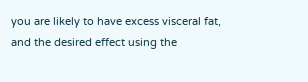you are likely to have excess visceral fat, and the desired effect using the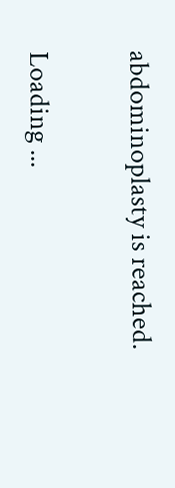abdominoplasty is reached.

Loading ...